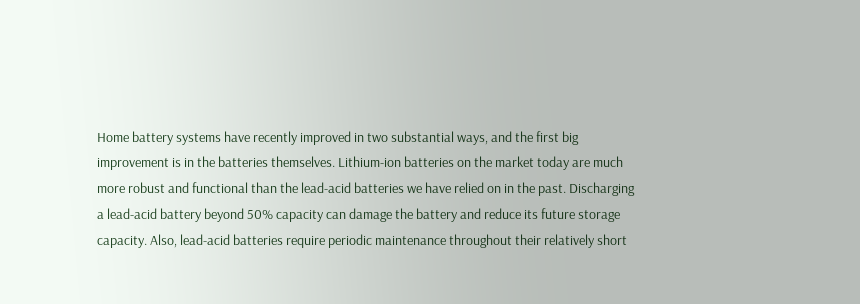Home battery systems have recently improved in two substantial ways, and the first big improvement is in the batteries themselves. Lithium-ion batteries on the market today are much more robust and functional than the lead-acid batteries we have relied on in the past. Discharging a lead-acid battery beyond 50% capacity can damage the battery and reduce its future storage capacity. Also, lead-acid batteries require periodic maintenance throughout their relatively short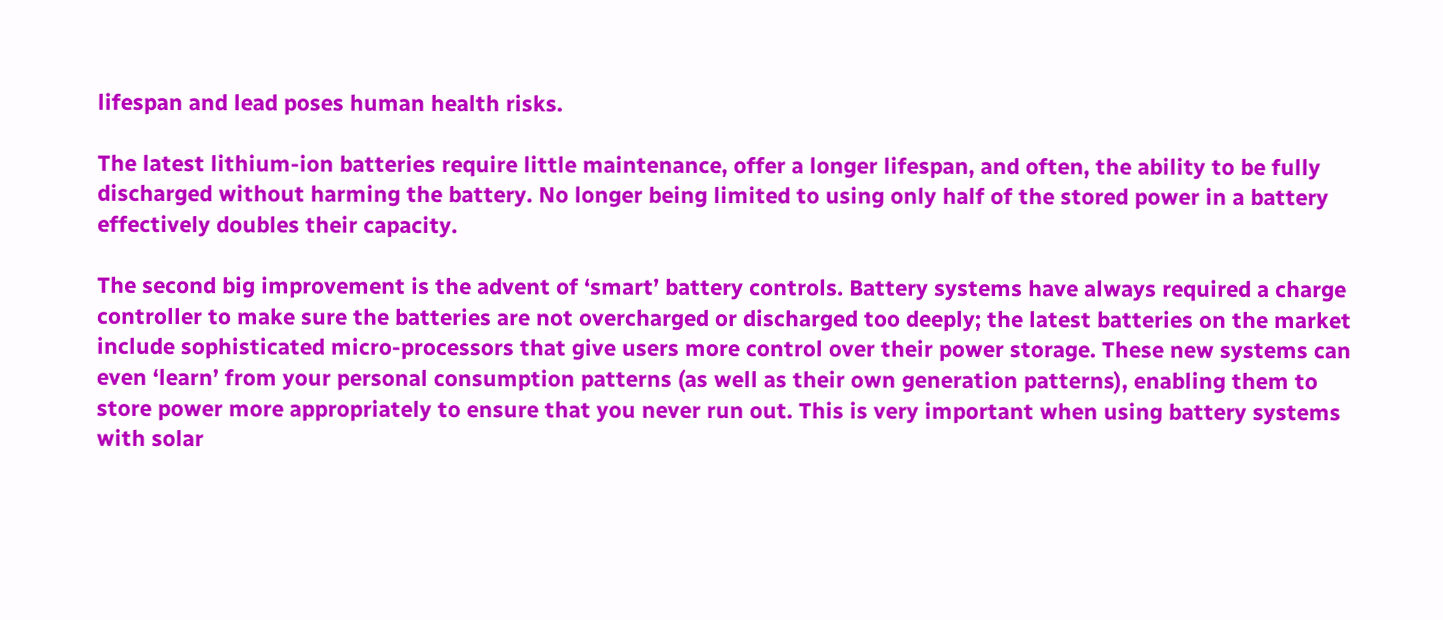lifespan and lead poses human health risks.

The latest lithium-ion batteries require little maintenance, offer a longer lifespan, and often, the ability to be fully discharged without harming the battery. No longer being limited to using only half of the stored power in a battery effectively doubles their capacity.

The second big improvement is the advent of ‘smart’ battery controls. Battery systems have always required a charge controller to make sure the batteries are not overcharged or discharged too deeply; the latest batteries on the market include sophisticated micro-processors that give users more control over their power storage. These new systems can even ‘learn’ from your personal consumption patterns (as well as their own generation patterns), enabling them to store power more appropriately to ensure that you never run out. This is very important when using battery systems with solar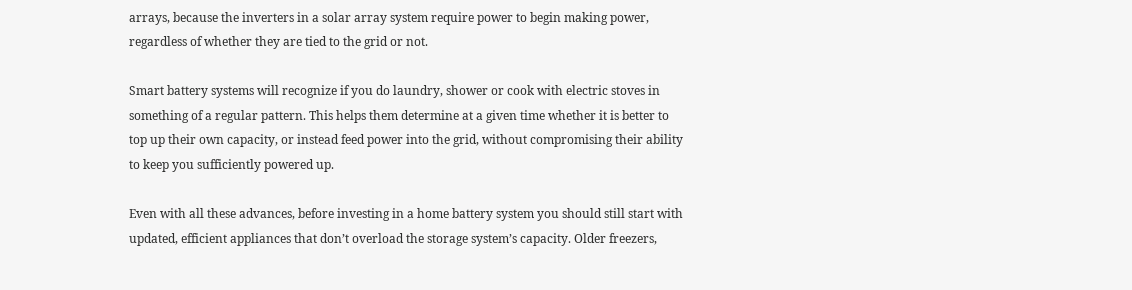arrays, because the inverters in a solar array system require power to begin making power, regardless of whether they are tied to the grid or not.

Smart battery systems will recognize if you do laundry, shower or cook with electric stoves in something of a regular pattern. This helps them determine at a given time whether it is better to top up their own capacity, or instead feed power into the grid, without compromising their ability to keep you sufficiently powered up.

Even with all these advances, before investing in a home battery system you should still start with updated, efficient appliances that don’t overload the storage system’s capacity. Older freezers,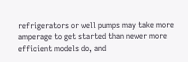refrigerators or well pumps may take more amperage to get started than newer more efficient models do, and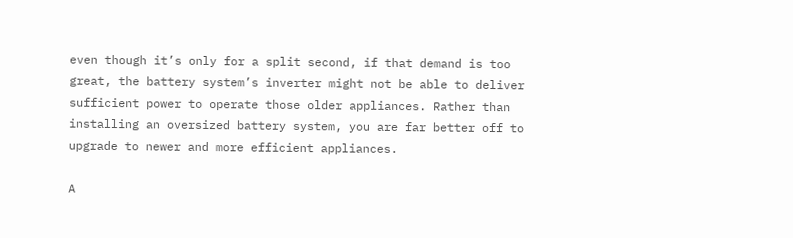even though it’s only for a split second, if that demand is too great, the battery system’s inverter might not be able to deliver sufficient power to operate those older appliances. Rather than installing an oversized battery system, you are far better off to upgrade to newer and more efficient appliances.

A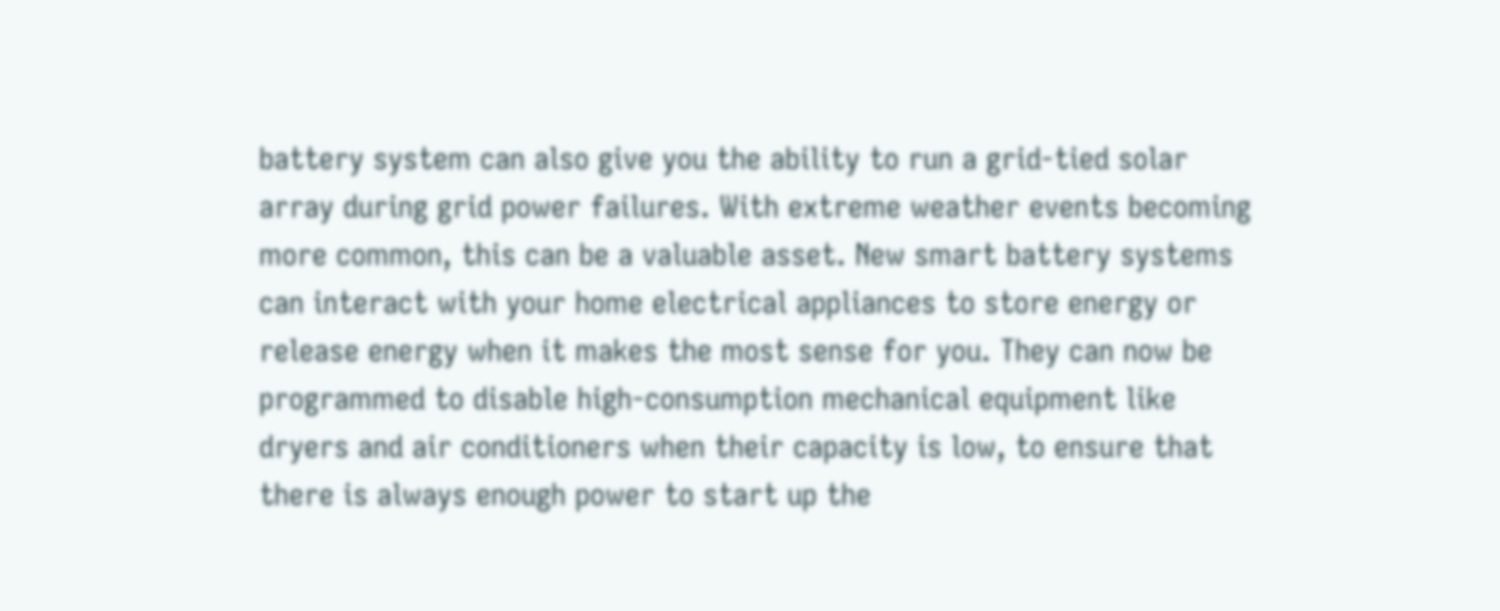battery system can also give you the ability to run a grid-tied solar array during grid power failures. With extreme weather events becoming more common, this can be a valuable asset. New smart battery systems can interact with your home electrical appliances to store energy or release energy when it makes the most sense for you. They can now be programmed to disable high-consumption mechanical equipment like dryers and air conditioners when their capacity is low, to ensure that there is always enough power to start up the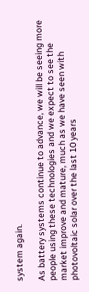system again.

As battery systems continue to advance, we will be seeing more people using these technologies and we expect to see the market improve and mature, much as we have seen with photovoltaic solar over the last 10 years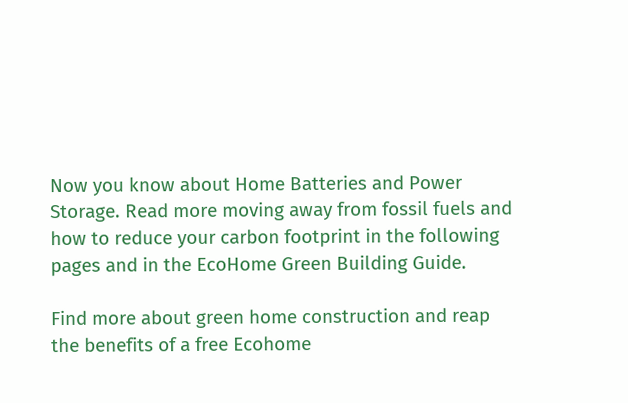Now you know about Home Batteries and Power Storage. Read more moving away from fossil fuels and how to reduce your carbon footprint in the following pages and in the EcoHome Green Building Guide.

Find more about green home construction and reap the benefits of a free Ecohome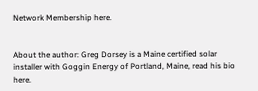Network Membership here.


About the author: Greg Dorsey is a Maine certified solar installer with Goggin Energy of Portland, Maine, read his bio here.